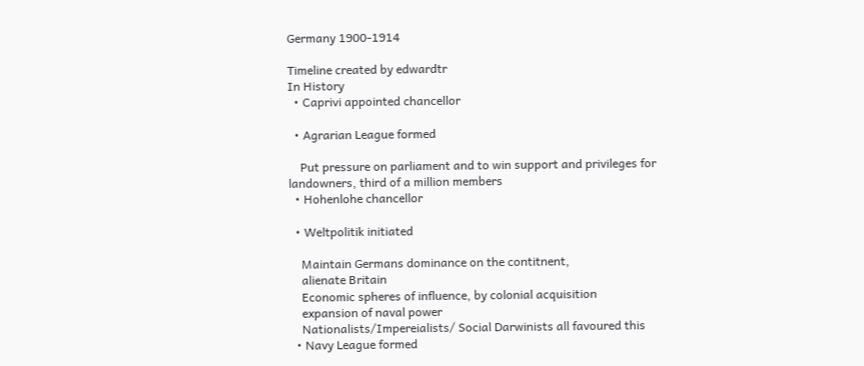Germany 1900-1914

Timeline created by edwardtr
In History
  • Caprivi appointed chancellor

  • Agrarian League formed

    Put pressure on parliament and to win support and privileges for landowners, third of a million members
  • Hohenlohe chancellor

  • Weltpolitik initiated

    Maintain Germans dominance on the contitnent,
    alienate Britain
    Economic spheres of influence, by colonial acquisition
    expansion of naval power
    Nationalists/Impereialists/ Social Darwinists all favoured this
  • Navy League formed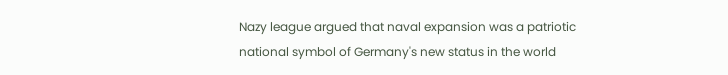Nazy league argued that naval expansion was a patriotic national symbol of Germany's new status in the world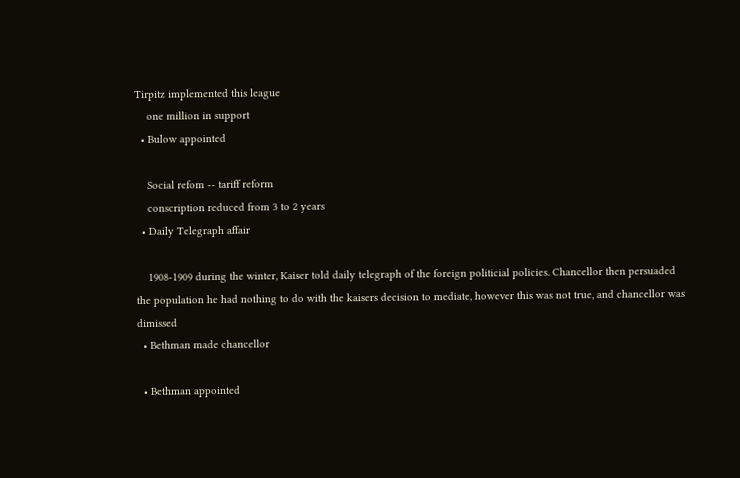Tirpitz implemented this league
    one million in support
  • Bulow appointed

    Social refom -- tariff reform
    conscription reduced from 3 to 2 years
  • Daily Telegraph affair

    1908-1909 during the winter, Kaiser told daily telegraph of the foreign politicial policies. Chancellor then persuaded the population he had nothing to do with the kaisers decision to mediate, however this was not true, and chancellor was dimissed
  • Bethman made chancellor

  • Bethman appointed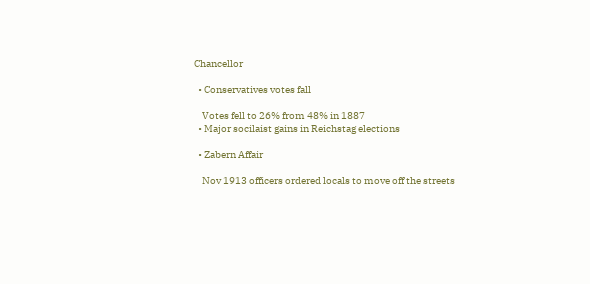Chancellor

  • Conservatives votes fall

    Votes fell to 26% from 48% in 1887
  • Major socilaist gains in Reichstag elections

  • Zabern Affair

    Nov 1913 officers ordered locals to move off the streets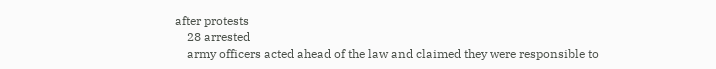after protests
    28 arrested
    army officers acted ahead of the law and claimed they were responsible to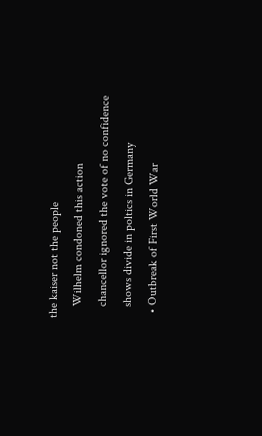the kaiser not the people
    Wilhelm condoned this action
    chancellor ignored the vote of no confidence
    shows divide in poltics in Germany
  • Outbreak of First World War